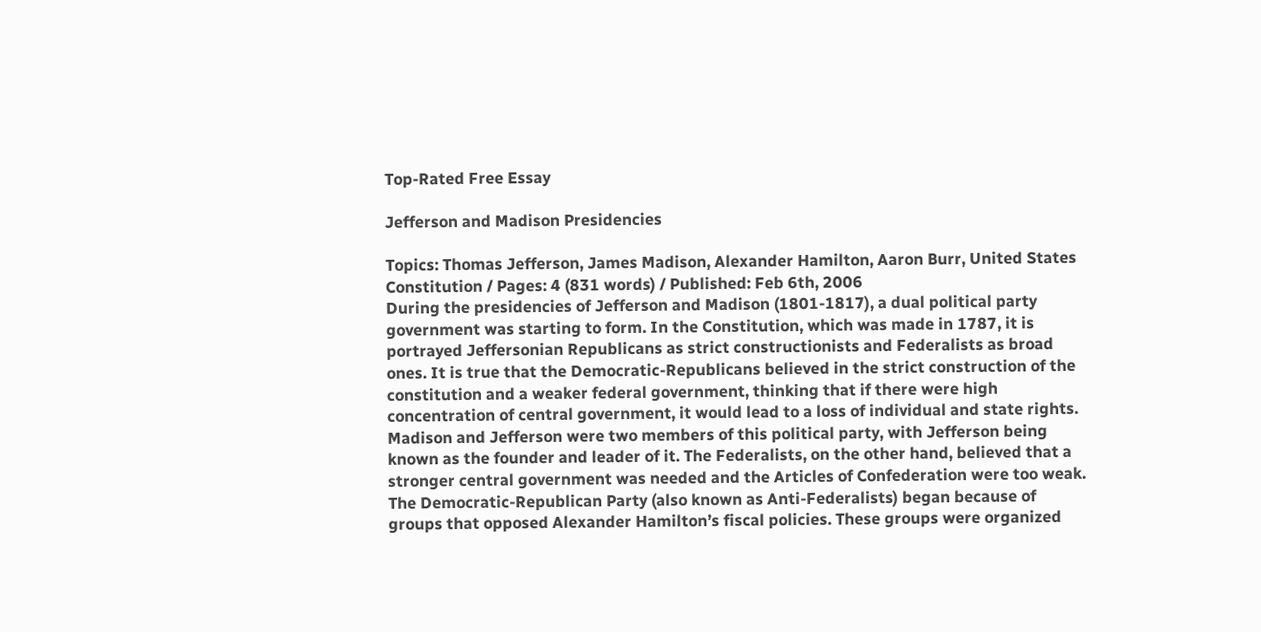Top-Rated Free Essay

Jefferson and Madison Presidencies

Topics: Thomas Jefferson, James Madison, Alexander Hamilton, Aaron Burr, United States Constitution / Pages: 4 (831 words) / Published: Feb 6th, 2006
During the presidencies of Jefferson and Madison (1801-1817), a dual political party government was starting to form. In the Constitution, which was made in 1787, it is portrayed Jeffersonian Republicans as strict constructionists and Federalists as broad ones. It is true that the Democratic-Republicans believed in the strict construction of the constitution and a weaker federal government, thinking that if there were high concentration of central government, it would lead to a loss of individual and state rights. Madison and Jefferson were two members of this political party, with Jefferson being known as the founder and leader of it. The Federalists, on the other hand, believed that a stronger central government was needed and the Articles of Confederation were too weak. The Democratic-Republican Party (also known as Anti-Federalists) began because of groups that opposed Alexander Hamilton’s fiscal policies. These groups were organized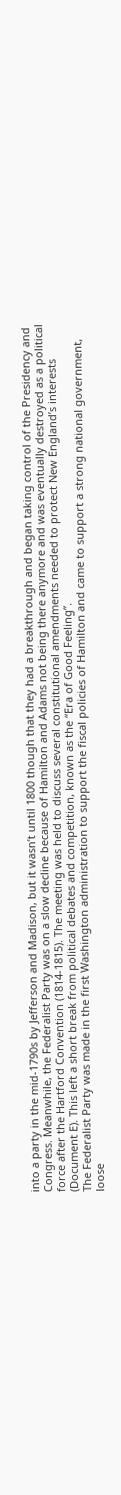into a party in the mid-1790s by Jefferson and Madison, but it wasn’t until 1800 though that they had a breakthrough and began taking control of the Presidency and Congress. Meanwhile, the Federalist Party was on a slow decline because of Hamilton and Adams not being there anymore and was eventually destroyed as a political force after the Hartford Convention (1814-1815). The meeting was held to discuss several constitutional amendments needed to protect New England’s interests (Document E). This left a short break from political debates and competition, known as the “Era of Good Feeling”.
The Federalist Party was made in the first Washington administration to support the fiscal policies of Hamilton and came to support a strong national government, loose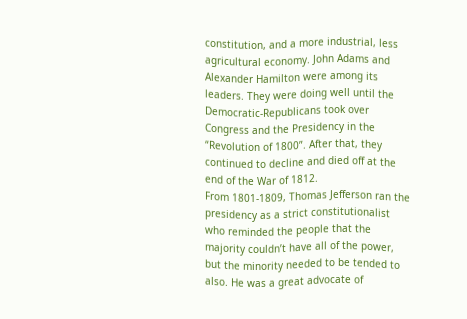constitution, and a more industrial, less agricultural economy. John Adams and Alexander Hamilton were among its leaders. They were doing well until the Democratic-Republicans took over Congress and the Presidency in the “Revolution of 1800”. After that, they continued to decline and died off at the end of the War of 1812.
From 1801-1809, Thomas Jefferson ran the presidency as a strict constitutionalist who reminded the people that the majority couldn’t have all of the power, but the minority needed to be tended to also. He was a great advocate of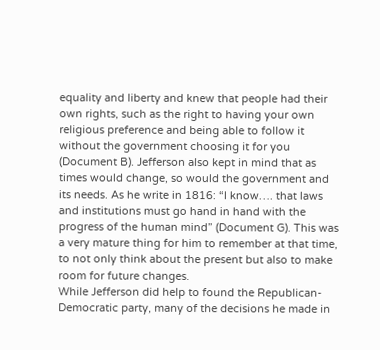equality and liberty and knew that people had their own rights, such as the right to having your own religious preference and being able to follow it without the government choosing it for you (Document B). Jefferson also kept in mind that as times would change, so would the government and its needs. As he write in 1816: “I know…. that laws and institutions must go hand in hand with the progress of the human mind” (Document G). This was a very mature thing for him to remember at that time, to not only think about the present but also to make room for future changes.
While Jefferson did help to found the Republican-Democratic party, many of the decisions he made in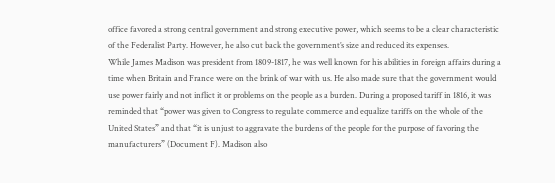office favored a strong central government and strong executive power, which seems to be a clear characteristic of the Federalist Party. However, he also cut back the government’s size and reduced its expenses.
While James Madison was president from 1809-1817, he was well known for his abilities in foreign affairs during a time when Britain and France were on the brink of war with us. He also made sure that the government would use power fairly and not inflict it or problems on the people as a burden. During a proposed tariff in 1816, it was reminded that “power was given to Congress to regulate commerce and equalize tariffs on the whole of the United States” and that “it is unjust to aggravate the burdens of the people for the purpose of favoring the manufacturers” (Document F). Madison also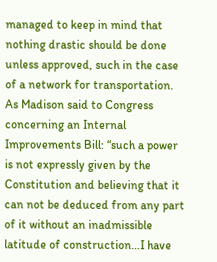managed to keep in mind that nothing drastic should be done unless approved, such in the case of a network for transportation. As Madison said to Congress concerning an Internal Improvements Bill: “such a power is not expressly given by the Constitution and believing that it can not be deduced from any part of it without an inadmissible latitude of construction…I have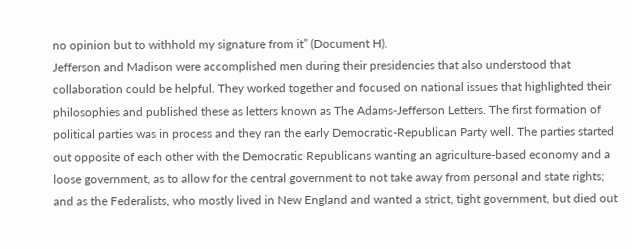no opinion but to withhold my signature from it” (Document H).
Jefferson and Madison were accomplished men during their presidencies that also understood that collaboration could be helpful. They worked together and focused on national issues that highlighted their philosophies and published these as letters known as The Adams-Jefferson Letters. The first formation of political parties was in process and they ran the early Democratic-Republican Party well. The parties started out opposite of each other with the Democratic Republicans wanting an agriculture-based economy and a loose government, as to allow for the central government to not take away from personal and state rights; and as the Federalists, who mostly lived in New England and wanted a strict, tight government, but died out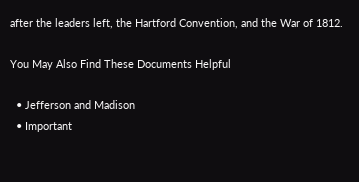after the leaders left, the Hartford Convention, and the War of 1812.

You May Also Find These Documents Helpful

  • Jefferson and Madison
  • Important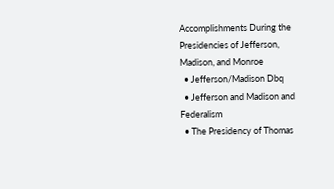Accomplishments During the Presidencies of Jefferson, Madison, and Monroe
  • Jefferson/Madison Dbq
  • Jefferson and Madison and Federalism
  • The Presidency of Thomas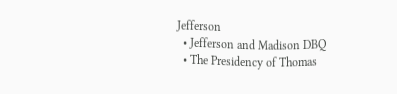Jefferson
  • Jefferson and Madison DBQ
  • The Presidency of Thomas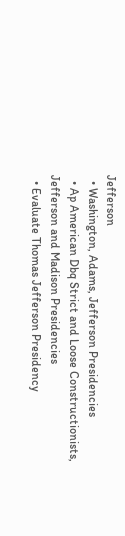Jefferson
  • Washington, Adams, Jefferson Presidencies
  • Ap American Dbq Strict and Loose Constructionists, Jefferson and Madison Presidencies
  • Evaluate Thomas Jefferson Presidency